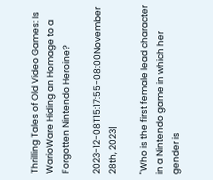Thrilling Tales of Old Video Games: Is WarioWare Hiding an Homage to a Forgotten Nintendo Heroine?

2023-12-08T15:17:55-08:00November 28th, 2023|

"Who is the first female lead character in a Nintendo game in which her gender is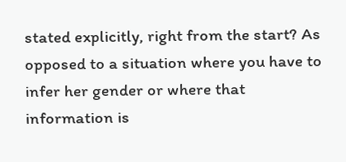stated explicitly, right from the start? As opposed to a situation where you have to infer her gender or where that information is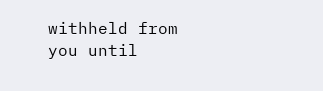withheld from you until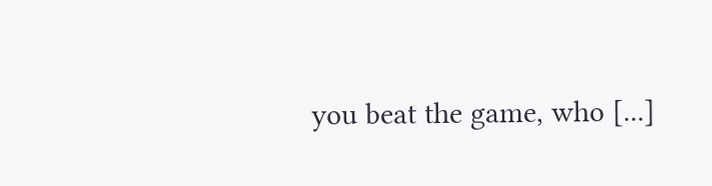you beat the game, who [...]